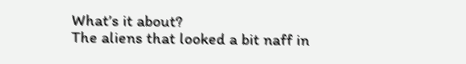What’s it about?
The aliens that looked a bit naff in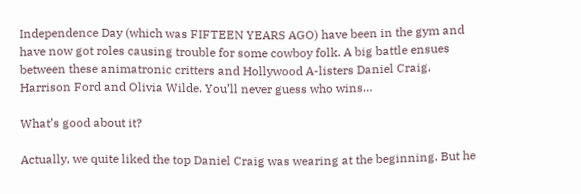Independence Day (which was FIFTEEN YEARS AGO) have been in the gym and have now got roles causing trouble for some cowboy folk. A big battle ensues between these animatronic critters and Hollywood A-listers Daniel Craig, Harrison Ford and Olivia Wilde. You’ll never guess who wins…

What’s good about it?

Actually, we quite liked the top Daniel Craig was wearing at the beginning. But he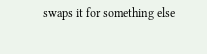swaps it for something else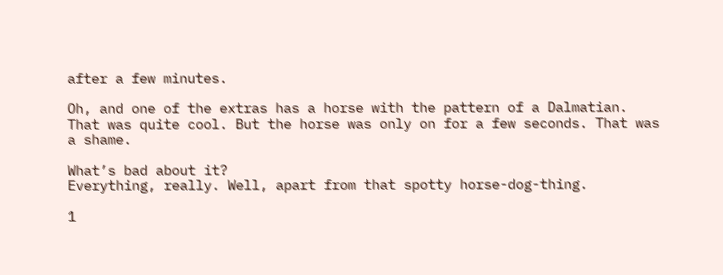after a few minutes.

Oh, and one of the extras has a horse with the pattern of a Dalmatian. That was quite cool. But the horse was only on for a few seconds. That was a shame.

What’s bad about it?
Everything, really. Well, apart from that spotty horse-dog-thing.

1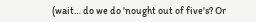(wait… do we do 'nought out of five's? Or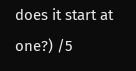does it start at one?) /5